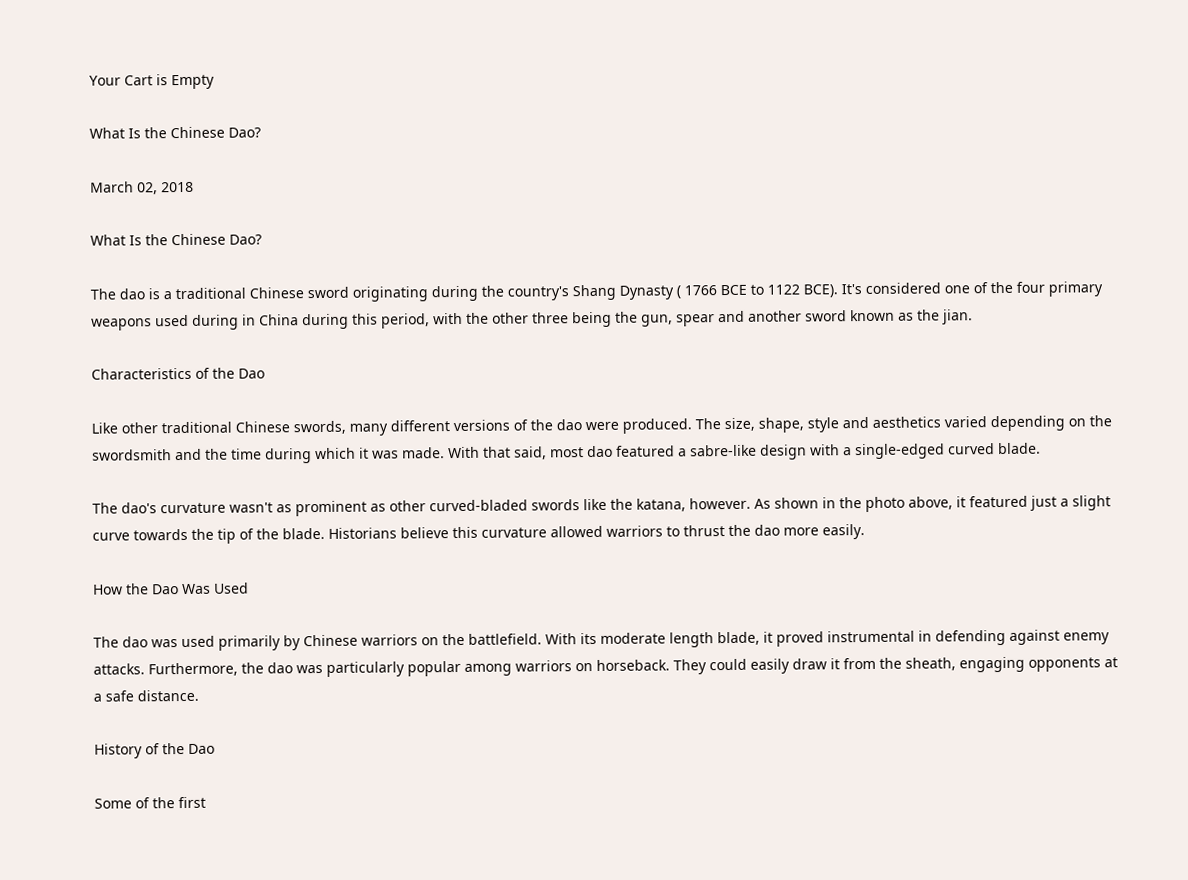Your Cart is Empty

What Is the Chinese Dao?

March 02, 2018

What Is the Chinese Dao?

The dao is a traditional Chinese sword originating during the country's Shang Dynasty ( 1766 BCE to 1122 BCE). It's considered one of the four primary weapons used during in China during this period, with the other three being the gun, spear and another sword known as the jian.

Characteristics of the Dao

Like other traditional Chinese swords, many different versions of the dao were produced. The size, shape, style and aesthetics varied depending on the swordsmith and the time during which it was made. With that said, most dao featured a sabre-like design with a single-edged curved blade.

The dao's curvature wasn't as prominent as other curved-bladed swords like the katana, however. As shown in the photo above, it featured just a slight curve towards the tip of the blade. Historians believe this curvature allowed warriors to thrust the dao more easily.

How the Dao Was Used

The dao was used primarily by Chinese warriors on the battlefield. With its moderate length blade, it proved instrumental in defending against enemy attacks. Furthermore, the dao was particularly popular among warriors on horseback. They could easily draw it from the sheath, engaging opponents at a safe distance.

History of the Dao

Some of the first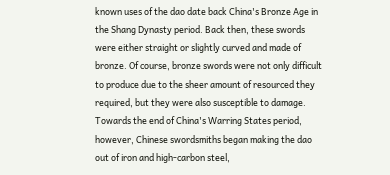known uses of the dao date back China's Bronze Age in the Shang Dynasty period. Back then, these swords were either straight or slightly curved and made of bronze. Of course, bronze swords were not only difficult to produce due to the sheer amount of resourced they required, but they were also susceptible to damage. Towards the end of China's Warring States period, however, Chinese swordsmiths began making the dao out of iron and high-carbon steel,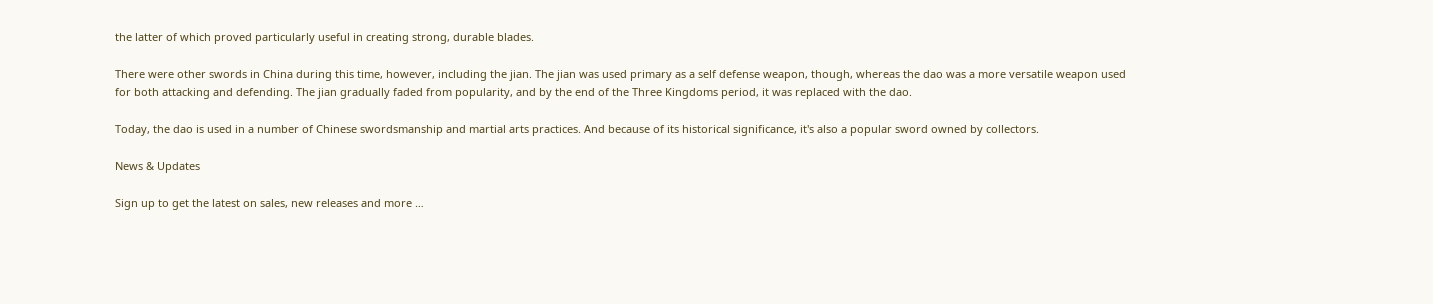the latter of which proved particularly useful in creating strong, durable blades.

There were other swords in China during this time, however, including the jian. The jian was used primary as a self defense weapon, though, whereas the dao was a more versatile weapon used for both attacking and defending. The jian gradually faded from popularity, and by the end of the Three Kingdoms period, it was replaced with the dao.

Today, the dao is used in a number of Chinese swordsmanship and martial arts practices. And because of its historical significance, it's also a popular sword owned by collectors.

News & Updates

Sign up to get the latest on sales, new releases and more …